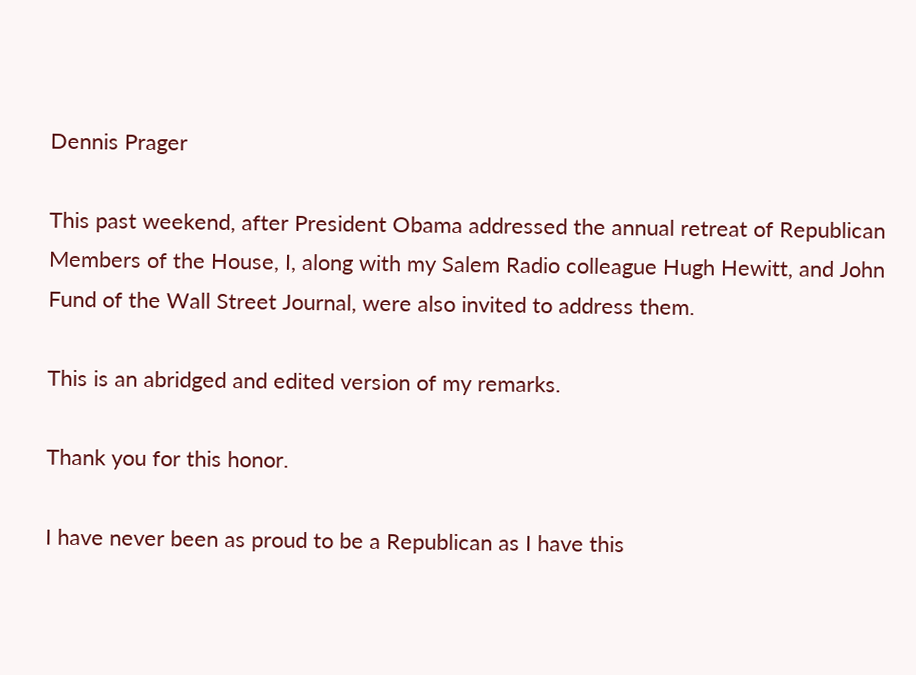Dennis Prager

This past weekend, after President Obama addressed the annual retreat of Republican Members of the House, I, along with my Salem Radio colleague Hugh Hewitt, and John Fund of the Wall Street Journal, were also invited to address them.

This is an abridged and edited version of my remarks.

Thank you for this honor.

I have never been as proud to be a Republican as I have this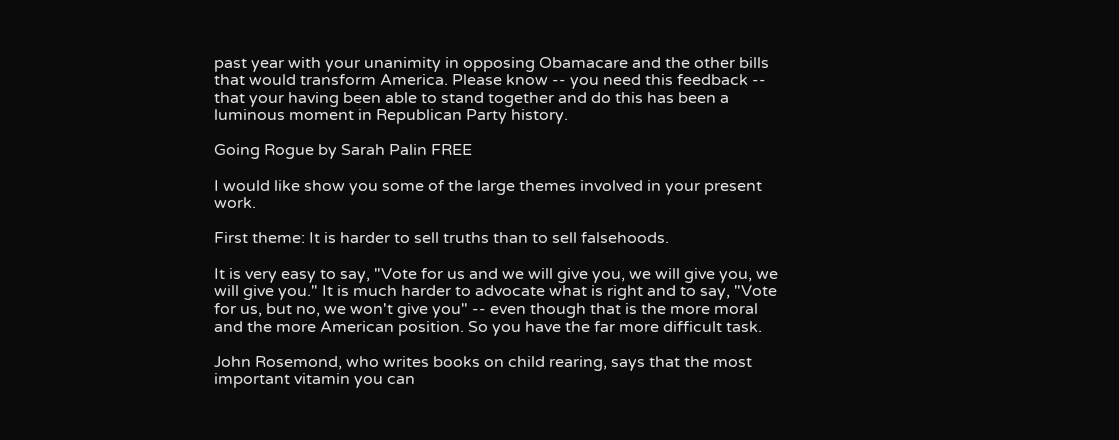past year with your unanimity in opposing Obamacare and the other bills that would transform America. Please know -- you need this feedback -- that your having been able to stand together and do this has been a luminous moment in Republican Party history.

Going Rogue by Sarah Palin FREE

I would like show you some of the large themes involved in your present work.

First theme: It is harder to sell truths than to sell falsehoods.

It is very easy to say, "Vote for us and we will give you, we will give you, we will give you." It is much harder to advocate what is right and to say, "Vote for us, but no, we won't give you" -- even though that is the more moral and the more American position. So you have the far more difficult task.

John Rosemond, who writes books on child rearing, says that the most important vitamin you can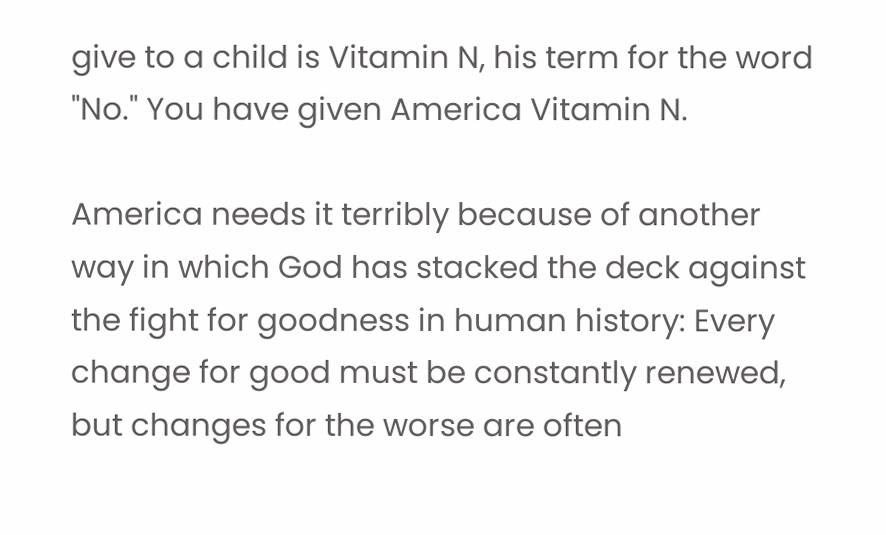give to a child is Vitamin N, his term for the word "No." You have given America Vitamin N.

America needs it terribly because of another way in which God has stacked the deck against the fight for goodness in human history: Every change for good must be constantly renewed, but changes for the worse are often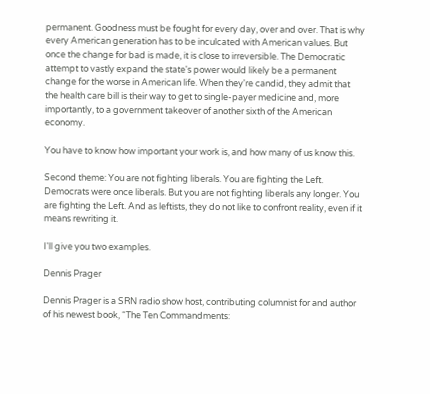permanent. Goodness must be fought for every day, over and over. That is why every American generation has to be inculcated with American values. But once the change for bad is made, it is close to irreversible. The Democratic attempt to vastly expand the state's power would likely be a permanent change for the worse in American life. When they're candid, they admit that the health care bill is their way to get to single-payer medicine and, more importantly, to a government takeover of another sixth of the American economy.

You have to know how important your work is, and how many of us know this.

Second theme: You are not fighting liberals. You are fighting the Left. Democrats were once liberals. But you are not fighting liberals any longer. You are fighting the Left. And as leftists, they do not like to confront reality, even if it means rewriting it.

I'll give you two examples.

Dennis Prager

Dennis Prager is a SRN radio show host, contributing columnist for and author of his newest book, “The Ten Commandments: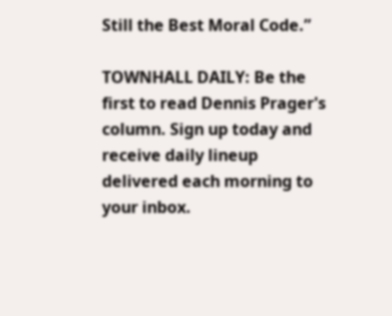Still the Best Moral Code.”

TOWNHALL DAILY: Be the first to read Dennis Prager's column. Sign up today and receive daily lineup delivered each morning to your inbox.